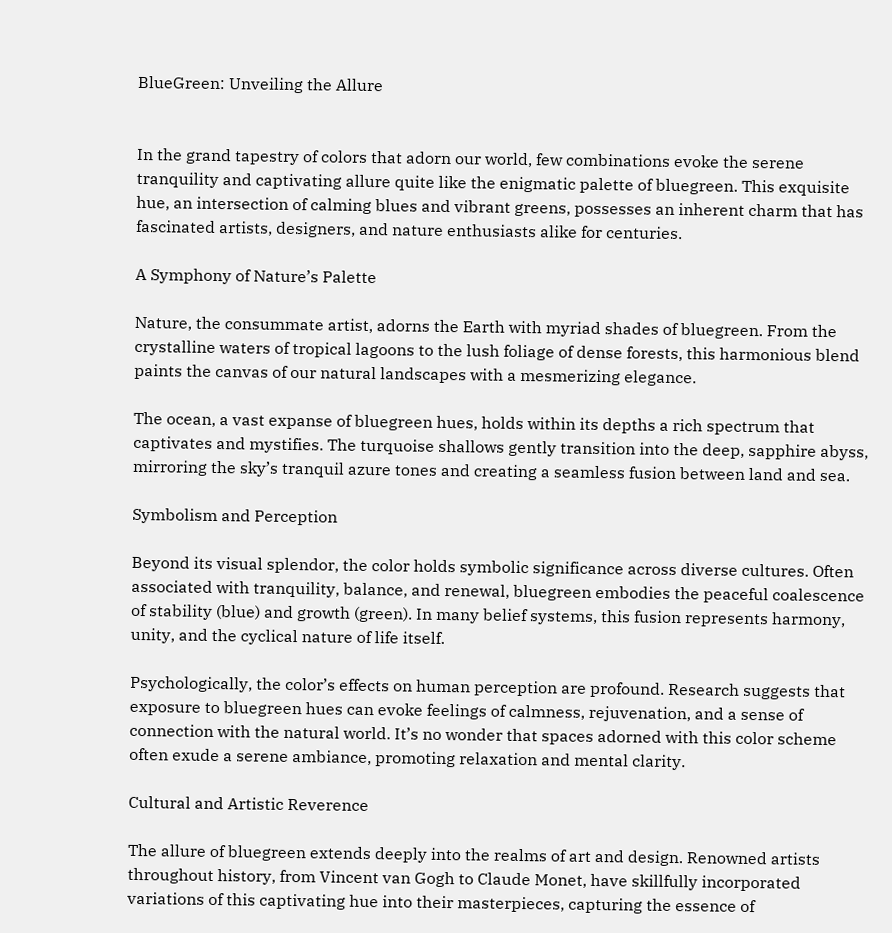BlueGreen: Unveiling the Allure


In the grand tapestry of colors that adorn our world, few combinations evoke the serene tranquility and captivating allure quite like the enigmatic palette of bluegreen. This exquisite hue, an intersection of calming blues and vibrant greens, possesses an inherent charm that has fascinated artists, designers, and nature enthusiasts alike for centuries.

A Symphony of Nature’s Palette

Nature, the consummate artist, adorns the Earth with myriad shades of bluegreen. From the crystalline waters of tropical lagoons to the lush foliage of dense forests, this harmonious blend paints the canvas of our natural landscapes with a mesmerizing elegance.

The ocean, a vast expanse of bluegreen hues, holds within its depths a rich spectrum that captivates and mystifies. The turquoise shallows gently transition into the deep, sapphire abyss, mirroring the sky’s tranquil azure tones and creating a seamless fusion between land and sea.

Symbolism and Perception

Beyond its visual splendor, the color holds symbolic significance across diverse cultures. Often associated with tranquility, balance, and renewal, bluegreen embodies the peaceful coalescence of stability (blue) and growth (green). In many belief systems, this fusion represents harmony, unity, and the cyclical nature of life itself.

Psychologically, the color’s effects on human perception are profound. Research suggests that exposure to bluegreen hues can evoke feelings of calmness, rejuvenation, and a sense of connection with the natural world. It’s no wonder that spaces adorned with this color scheme often exude a serene ambiance, promoting relaxation and mental clarity.

Cultural and Artistic Reverence

The allure of bluegreen extends deeply into the realms of art and design. Renowned artists throughout history, from Vincent van Gogh to Claude Monet, have skillfully incorporated variations of this captivating hue into their masterpieces, capturing the essence of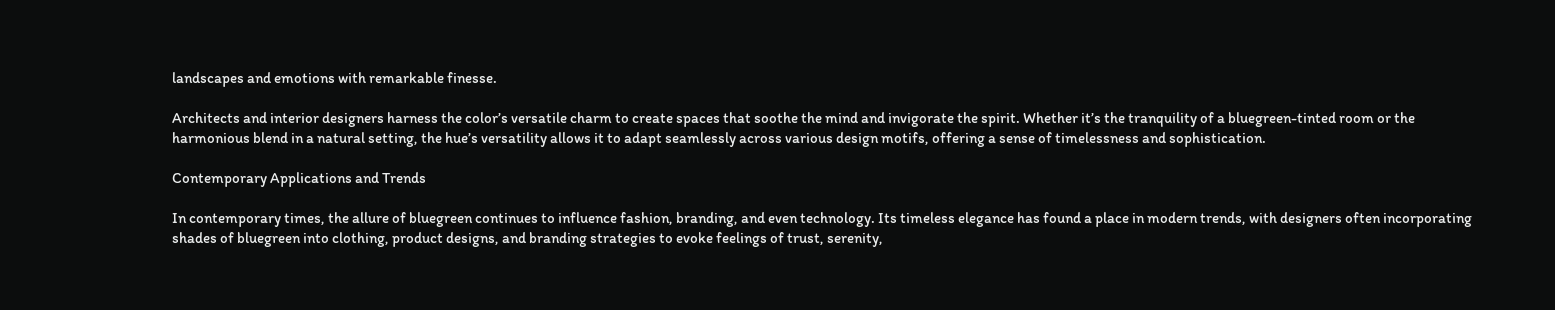landscapes and emotions with remarkable finesse.

Architects and interior designers harness the color’s versatile charm to create spaces that soothe the mind and invigorate the spirit. Whether it’s the tranquility of a bluegreen-tinted room or the harmonious blend in a natural setting, the hue’s versatility allows it to adapt seamlessly across various design motifs, offering a sense of timelessness and sophistication.

Contemporary Applications and Trends

In contemporary times, the allure of bluegreen continues to influence fashion, branding, and even technology. Its timeless elegance has found a place in modern trends, with designers often incorporating shades of bluegreen into clothing, product designs, and branding strategies to evoke feelings of trust, serenity,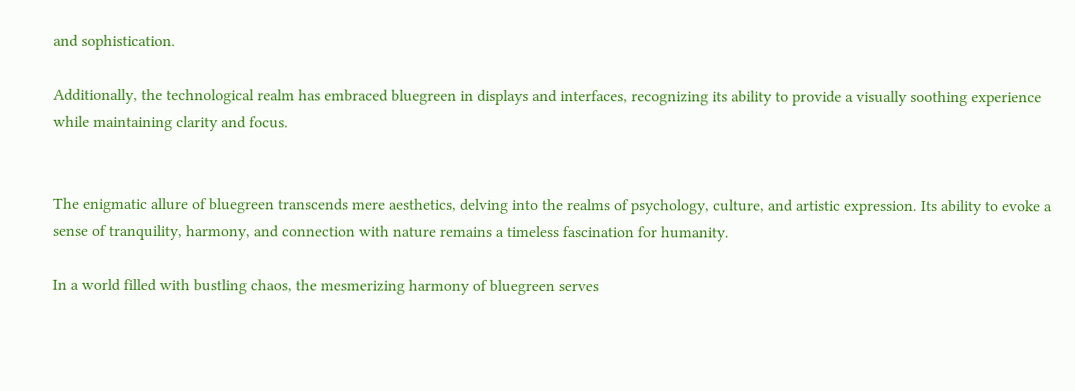and sophistication.

Additionally, the technological realm has embraced bluegreen in displays and interfaces, recognizing its ability to provide a visually soothing experience while maintaining clarity and focus.


The enigmatic allure of bluegreen transcends mere aesthetics, delving into the realms of psychology, culture, and artistic expression. Its ability to evoke a sense of tranquility, harmony, and connection with nature remains a timeless fascination for humanity.

In a world filled with bustling chaos, the mesmerizing harmony of bluegreen serves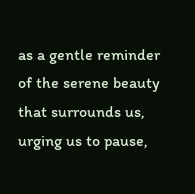as a gentle reminder of the serene beauty that surrounds us, urging us to pause,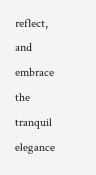reflect, and embrace the tranquil elegance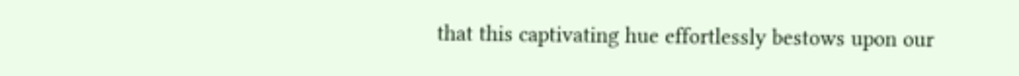that this captivating hue effortlessly bestows upon our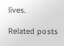lives.

Related posts